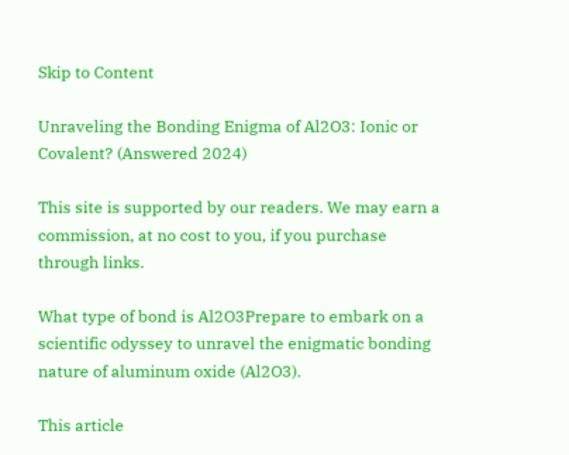Skip to Content

Unraveling the Bonding Enigma of Al2O3: Ionic or Covalent? (Answered 2024)

This site is supported by our readers. We may earn a commission, at no cost to you, if you purchase through links.

What type of bond is Al2O3Prepare to embark on a scientific odyssey to unravel the enigmatic bonding nature of aluminum oxide (Al2O3).

This article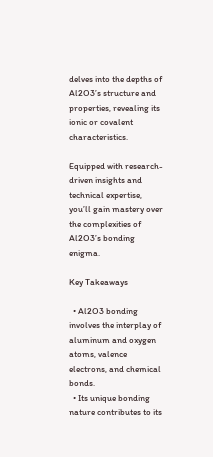delves into the depths of Al2O3’s structure and properties, revealing its ionic or covalent characteristics.

Equipped with research-driven insights and technical expertise, you’ll gain mastery over the complexities of Al2O3’s bonding enigma.

Key Takeaways

  • Al2O3 bonding involves the interplay of aluminum and oxygen atoms, valence electrons, and chemical bonds.
  • Its unique bonding nature contributes to its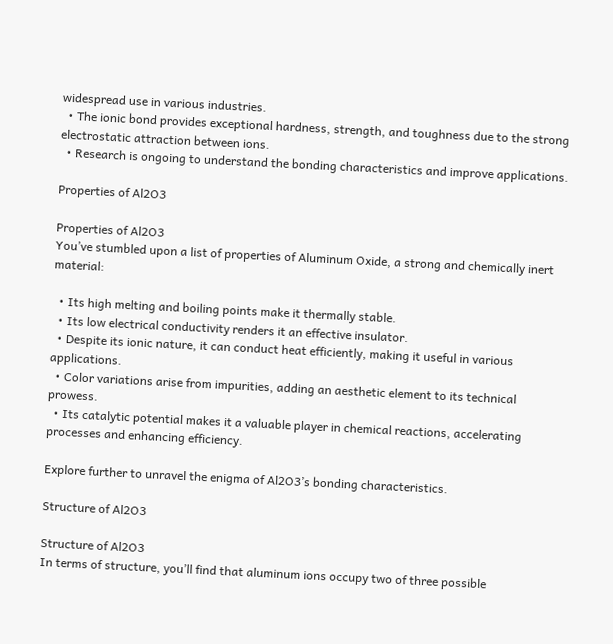widespread use in various industries.
  • The ionic bond provides exceptional hardness, strength, and toughness due to the strong electrostatic attraction between ions.
  • Research is ongoing to understand the bonding characteristics and improve applications.

Properties of Al2O3

Properties of Al2O3
You’ve stumbled upon a list of properties of Aluminum Oxide, a strong and chemically inert material:

  • Its high melting and boiling points make it thermally stable.
  • Its low electrical conductivity renders it an effective insulator.
  • Despite its ionic nature, it can conduct heat efficiently, making it useful in various applications.
  • Color variations arise from impurities, adding an aesthetic element to its technical prowess.
  • Its catalytic potential makes it a valuable player in chemical reactions, accelerating processes and enhancing efficiency.

Explore further to unravel the enigma of Al2O3’s bonding characteristics.

Structure of Al2O3

Structure of Al2O3
In terms of structure, you’ll find that aluminum ions occupy two of three possible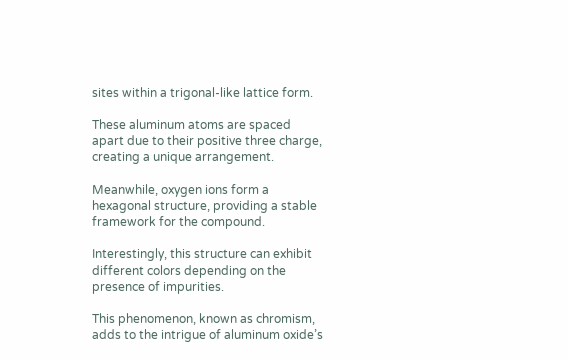sites within a trigonal-like lattice form.

These aluminum atoms are spaced apart due to their positive three charge, creating a unique arrangement.

Meanwhile, oxygen ions form a hexagonal structure, providing a stable framework for the compound.

Interestingly, this structure can exhibit different colors depending on the presence of impurities.

This phenomenon, known as chromism, adds to the intrigue of aluminum oxide’s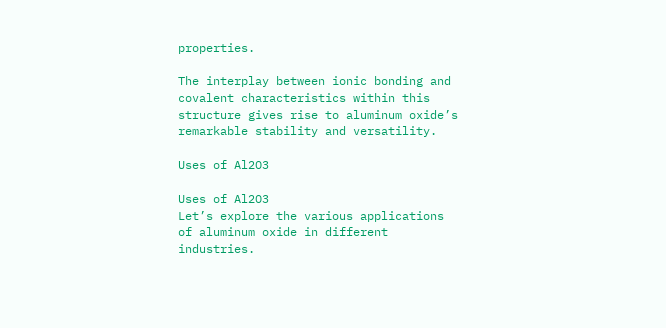properties.

The interplay between ionic bonding and covalent characteristics within this structure gives rise to aluminum oxide’s remarkable stability and versatility.

Uses of Al2O3

Uses of Al2O3
Let’s explore the various applications of aluminum oxide in different industries.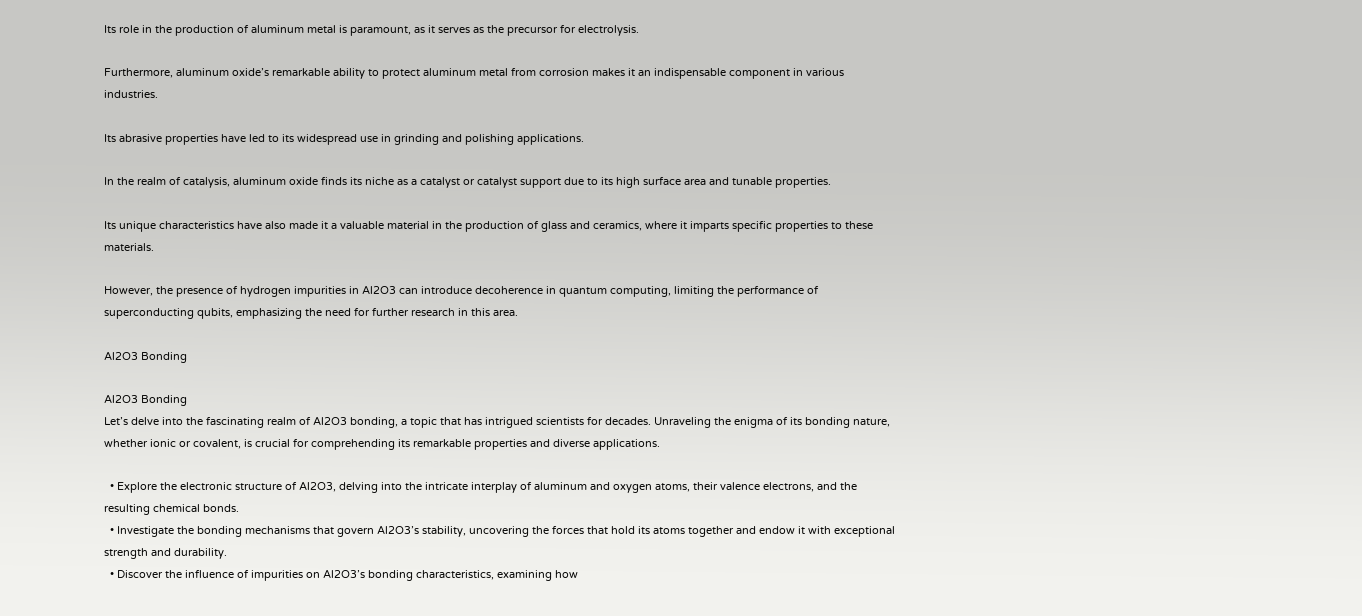Its role in the production of aluminum metal is paramount, as it serves as the precursor for electrolysis.

Furthermore, aluminum oxide’s remarkable ability to protect aluminum metal from corrosion makes it an indispensable component in various industries.

Its abrasive properties have led to its widespread use in grinding and polishing applications.

In the realm of catalysis, aluminum oxide finds its niche as a catalyst or catalyst support due to its high surface area and tunable properties.

Its unique characteristics have also made it a valuable material in the production of glass and ceramics, where it imparts specific properties to these materials.

However, the presence of hydrogen impurities in Al2O3 can introduce decoherence in quantum computing, limiting the performance of superconducting qubits, emphasizing the need for further research in this area.

Al2O3 Bonding

Al2O3 Bonding
Let’s delve into the fascinating realm of Al2O3 bonding, a topic that has intrigued scientists for decades. Unraveling the enigma of its bonding nature, whether ionic or covalent, is crucial for comprehending its remarkable properties and diverse applications.

  • Explore the electronic structure of Al2O3, delving into the intricate interplay of aluminum and oxygen atoms, their valence electrons, and the resulting chemical bonds.
  • Investigate the bonding mechanisms that govern Al2O3’s stability, uncovering the forces that hold its atoms together and endow it with exceptional strength and durability.
  • Discover the influence of impurities on Al2O3’s bonding characteristics, examining how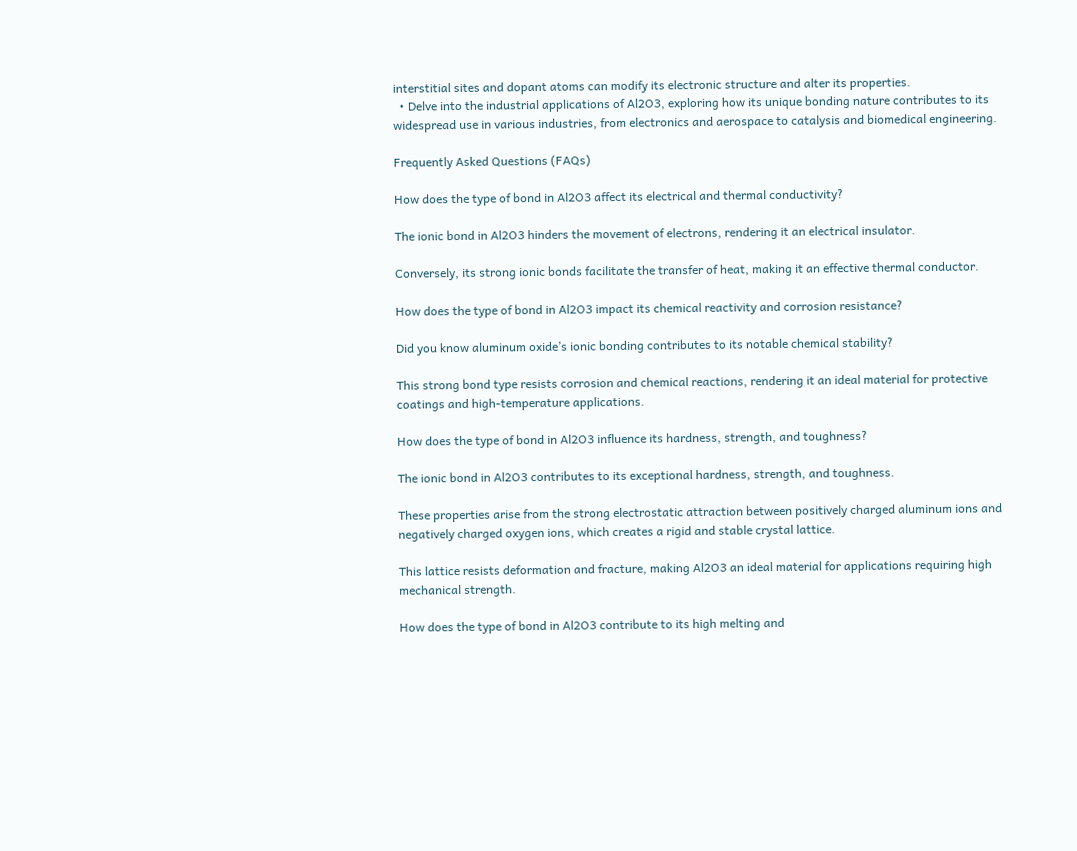interstitial sites and dopant atoms can modify its electronic structure and alter its properties.
  • Delve into the industrial applications of Al2O3, exploring how its unique bonding nature contributes to its widespread use in various industries, from electronics and aerospace to catalysis and biomedical engineering.

Frequently Asked Questions (FAQs)

How does the type of bond in Al2O3 affect its electrical and thermal conductivity?

The ionic bond in Al2O3 hinders the movement of electrons, rendering it an electrical insulator.

Conversely, its strong ionic bonds facilitate the transfer of heat, making it an effective thermal conductor.

How does the type of bond in Al2O3 impact its chemical reactivity and corrosion resistance?

Did you know aluminum oxide’s ionic bonding contributes to its notable chemical stability?

This strong bond type resists corrosion and chemical reactions, rendering it an ideal material for protective coatings and high-temperature applications.

How does the type of bond in Al2O3 influence its hardness, strength, and toughness?

The ionic bond in Al2O3 contributes to its exceptional hardness, strength, and toughness.

These properties arise from the strong electrostatic attraction between positively charged aluminum ions and negatively charged oxygen ions, which creates a rigid and stable crystal lattice.

This lattice resists deformation and fracture, making Al2O3 an ideal material for applications requiring high mechanical strength.

How does the type of bond in Al2O3 contribute to its high melting and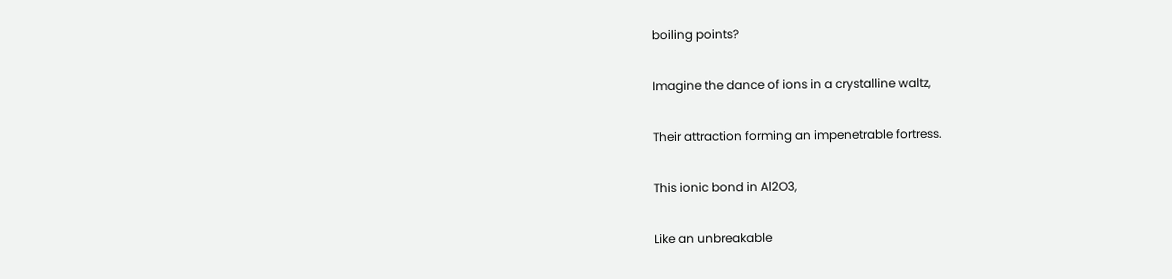boiling points?

Imagine the dance of ions in a crystalline waltz,

Their attraction forming an impenetrable fortress.

This ionic bond in Al2O3,

Like an unbreakable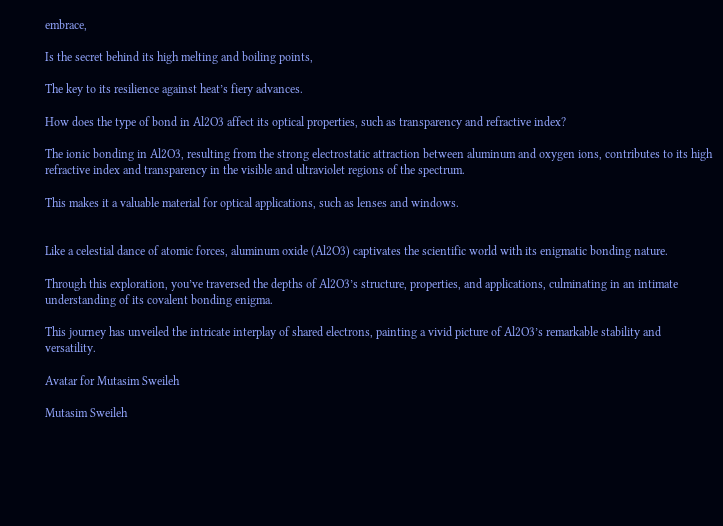embrace,

Is the secret behind its high melting and boiling points,

The key to its resilience against heat’s fiery advances.

How does the type of bond in Al2O3 affect its optical properties, such as transparency and refractive index?

The ionic bonding in Al2O3, resulting from the strong electrostatic attraction between aluminum and oxygen ions, contributes to its high refractive index and transparency in the visible and ultraviolet regions of the spectrum.

This makes it a valuable material for optical applications, such as lenses and windows.


Like a celestial dance of atomic forces, aluminum oxide (Al2O3) captivates the scientific world with its enigmatic bonding nature.

Through this exploration, you’ve traversed the depths of Al2O3’s structure, properties, and applications, culminating in an intimate understanding of its covalent bonding enigma.

This journey has unveiled the intricate interplay of shared electrons, painting a vivid picture of Al2O3’s remarkable stability and versatility.

Avatar for Mutasim Sweileh

Mutasim Sweileh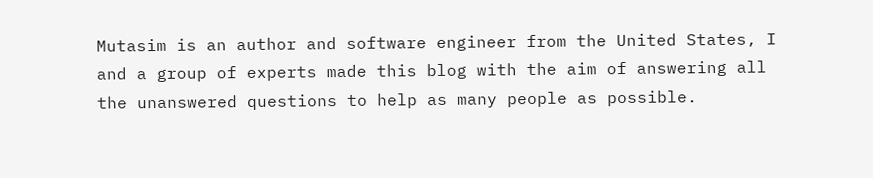Mutasim is an author and software engineer from the United States, I and a group of experts made this blog with the aim of answering all the unanswered questions to help as many people as possible.